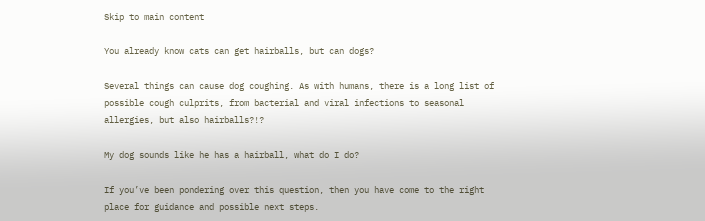Skip to main content

You already know cats can get hairballs, but can dogs?

Several things can cause dog coughing. As with humans, there is a long list of possible cough culprits, from bacterial and viral infections to seasonal allergies, but also hairballs?!?

My dog sounds like he has a hairball, what do I do?

If you’ve been pondering over this question, then you have come to the right place for guidance and possible next steps.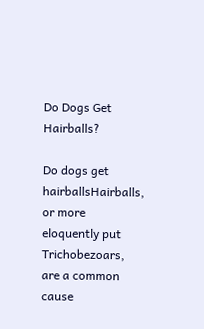Do Dogs Get Hairballs?

Do dogs get hairballsHairballs, or more eloquently put Trichobezoars, are a common cause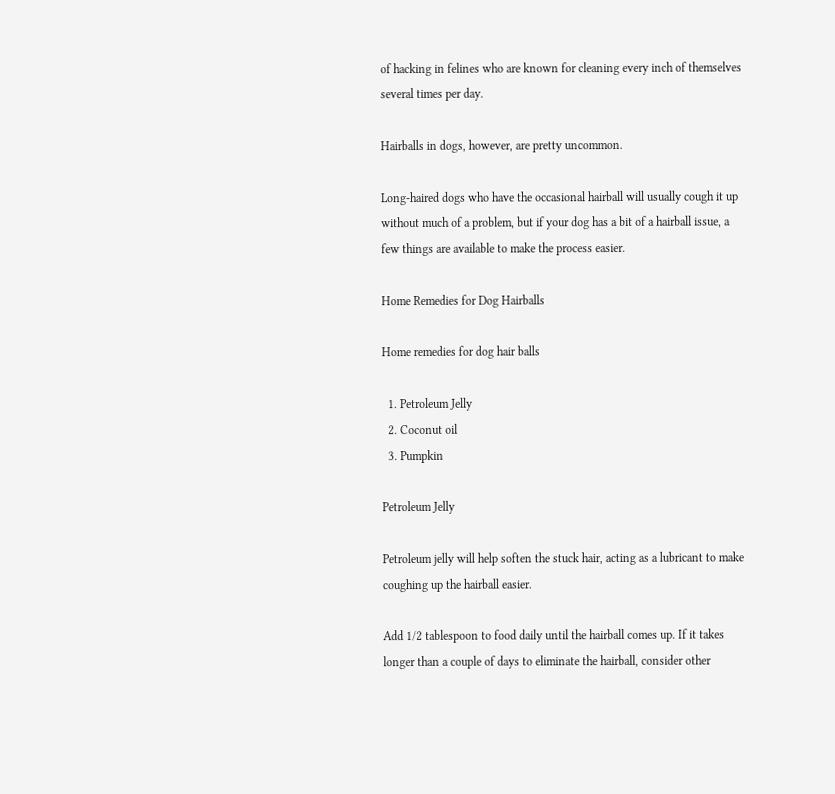of hacking in felines who are known for cleaning every inch of themselves several times per day.

Hairballs in dogs, however, are pretty uncommon.

Long-haired dogs who have the occasional hairball will usually cough it up without much of a problem, but if your dog has a bit of a hairball issue, a few things are available to make the process easier.

Home Remedies for Dog Hairballs

Home remedies for dog hair balls

  1. Petroleum Jelly
  2. Coconut oil
  3. Pumpkin

Petroleum Jelly

Petroleum jelly will help soften the stuck hair, acting as a lubricant to make coughing up the hairball easier.

Add 1/2 tablespoon to food daily until the hairball comes up. If it takes longer than a couple of days to eliminate the hairball, consider other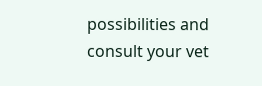possibilities and consult your vet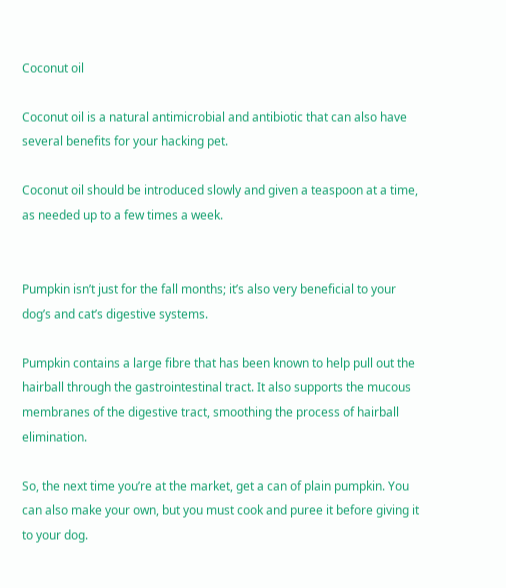Coconut oil

Coconut oil is a natural antimicrobial and antibiotic that can also have several benefits for your hacking pet.

Coconut oil should be introduced slowly and given a teaspoon at a time, as needed up to a few times a week.


Pumpkin isn’t just for the fall months; it’s also very beneficial to your dog’s and cat’s digestive systems.

Pumpkin contains a large fibre that has been known to help pull out the hairball through the gastrointestinal tract. It also supports the mucous membranes of the digestive tract, smoothing the process of hairball elimination.

So, the next time you’re at the market, get a can of plain pumpkin. You can also make your own, but you must cook and puree it before giving it to your dog.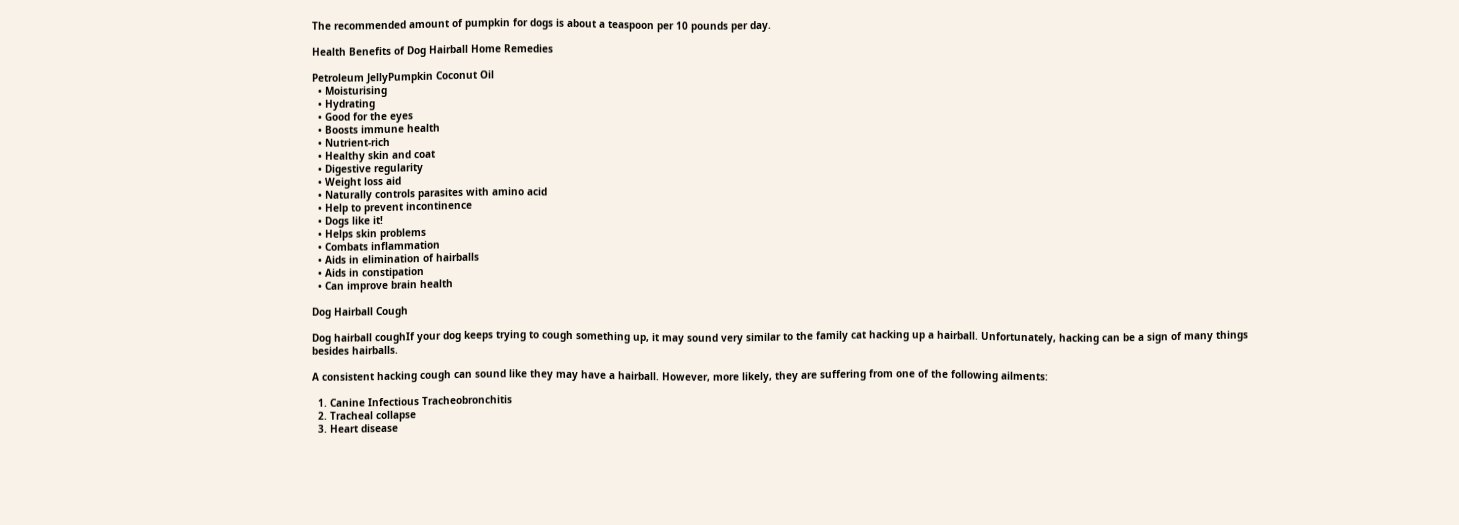The recommended amount of pumpkin for dogs is about a teaspoon per 10 pounds per day.

Health Benefits of Dog Hairball Home Remedies

Petroleum JellyPumpkin Coconut Oil
  • Moisturising
  • Hydrating
  • Good for the eyes
  • Boosts immune health
  • Nutrient-rich
  • Healthy skin and coat
  • Digestive regularity
  • Weight loss aid
  • Naturally controls parasites with amino acid
  • Help to prevent incontinence
  • Dogs like it!
  • Helps skin problems
  • Combats inflammation
  • Aids in elimination of hairballs
  • Aids in constipation
  • Can improve brain health

Dog Hairball Cough

Dog hairball coughIf your dog keeps trying to cough something up, it may sound very similar to the family cat hacking up a hairball. Unfortunately, hacking can be a sign of many things besides hairballs.

A consistent hacking cough can sound like they may have a hairball. However, more likely, they are suffering from one of the following ailments:

  1. Canine Infectious Tracheobronchitis
  2. Tracheal collapse
  3. Heart disease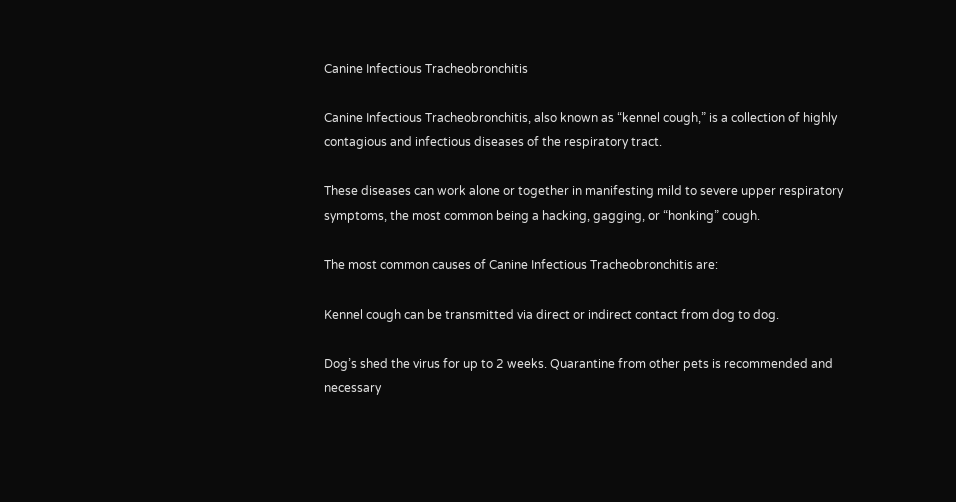Canine Infectious Tracheobronchitis

Canine Infectious Tracheobronchitis, also known as “kennel cough,” is a collection of highly contagious and infectious diseases of the respiratory tract.

These diseases can work alone or together in manifesting mild to severe upper respiratory symptoms, the most common being a hacking, gagging, or “honking” cough.

The most common causes of Canine Infectious Tracheobronchitis are:

Kennel cough can be transmitted via direct or indirect contact from dog to dog.

Dog’s shed the virus for up to 2 weeks. Quarantine from other pets is recommended and necessary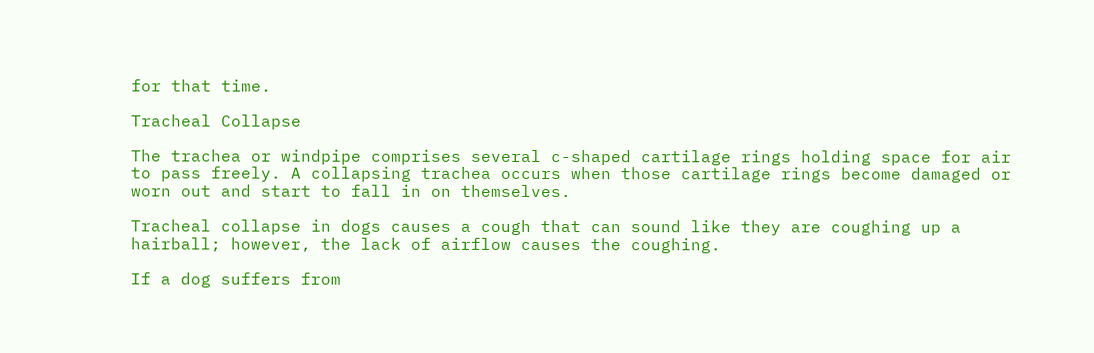for that time.

Tracheal Collapse

The trachea or windpipe comprises several c-shaped cartilage rings holding space for air to pass freely. A collapsing trachea occurs when those cartilage rings become damaged or worn out and start to fall in on themselves.

Tracheal collapse in dogs causes a cough that can sound like they are coughing up a hairball; however, the lack of airflow causes the coughing.

If a dog suffers from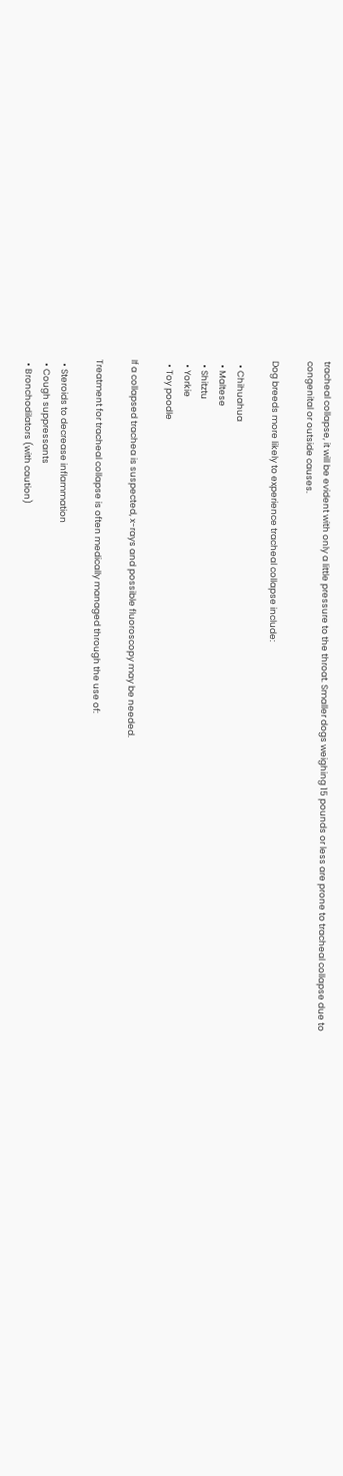tracheal collapse, it will be evident with only a little pressure to the throat. Smaller dogs weighing 15 pounds or less are prone to tracheal collapse due to congenital or outside causes.

Dog breeds more likely to experience tracheal collapse include:

  • Chihuahua
  • Maltese
  • Shitztu
  • Yorkie
  • Toy poodle

If a collapsed trachea is suspected, x-rays and possible fluoroscopy may be needed.

Treatment for tracheal collapse is often medically managed through the use of:

  • Steroids to decrease inflammation
  • Cough suppressants
  • Bronchodilators (with caution)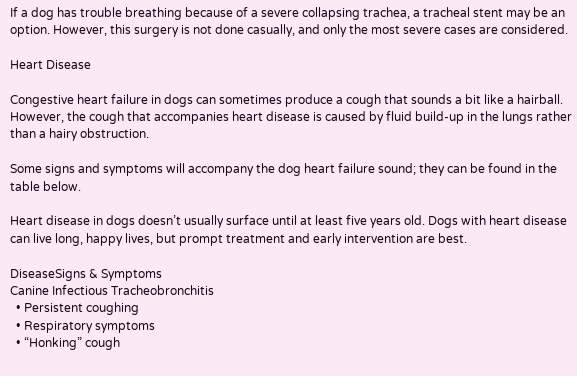If a dog has trouble breathing because of a severe collapsing trachea, a tracheal stent may be an option. However, this surgery is not done casually, and only the most severe cases are considered.

Heart Disease

Congestive heart failure in dogs can sometimes produce a cough that sounds a bit like a hairball. However, the cough that accompanies heart disease is caused by fluid build-up in the lungs rather than a hairy obstruction.

Some signs and symptoms will accompany the dog heart failure sound; they can be found in the table below.

Heart disease in dogs doesn’t usually surface until at least five years old. Dogs with heart disease can live long, happy lives, but prompt treatment and early intervention are best.

DiseaseSigns & Symptoms
Canine Infectious Tracheobronchitis
  • Persistent coughing
  • Respiratory symptoms
  • “Honking” cough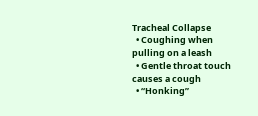Tracheal Collapse
  • Coughing when pulling on a leash
  • Gentle throat touch causes a cough
  • “Honking”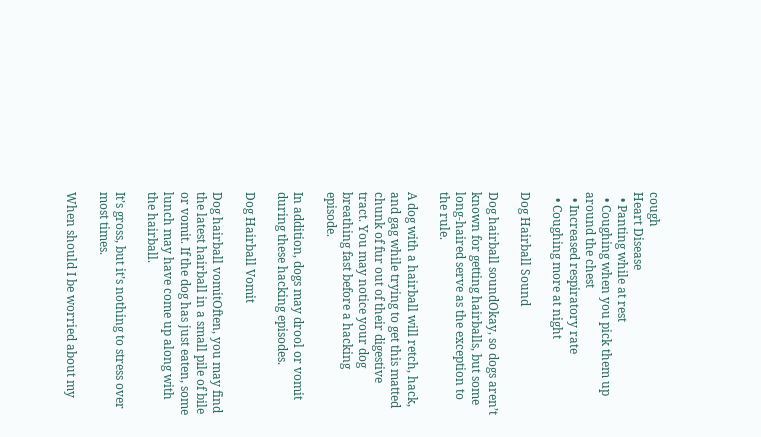cough
Heart Disease
  • Panting while at rest
  • Coughing when you pick them up around the chest
  • Increased respiratory rate
  • Coughing more at night

Dog Hairball Sound

Dog hairball soundOkay, so dogs aren’t known for getting hairballs, but some long-haired serve as the exception to the rule.

A dog with a hairball will retch, hack, and gag while trying to get this matted chunk of fur out of their digestive tract. You may notice your dog breathing fast before a hacking episode.

In addition, dogs may drool or vomit during these hacking episodes.

Dog Hairball Vomit

Dog hairball vomitOften, you may find the latest hairball in a small pile of bile or vomit. If the dog has just eaten, some lunch may have come up along with the hairball.

It’s gross, but it’s nothing to stress over most times.

When should I be worried about my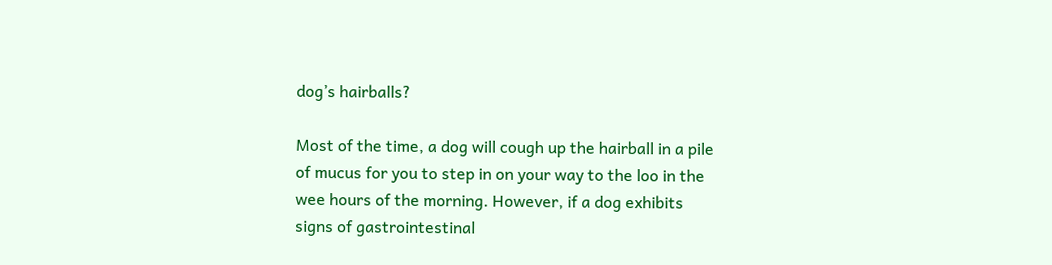dog’s hairballs?

Most of the time, a dog will cough up the hairball in a pile of mucus for you to step in on your way to the loo in the wee hours of the morning. However, if a dog exhibits signs of gastrointestinal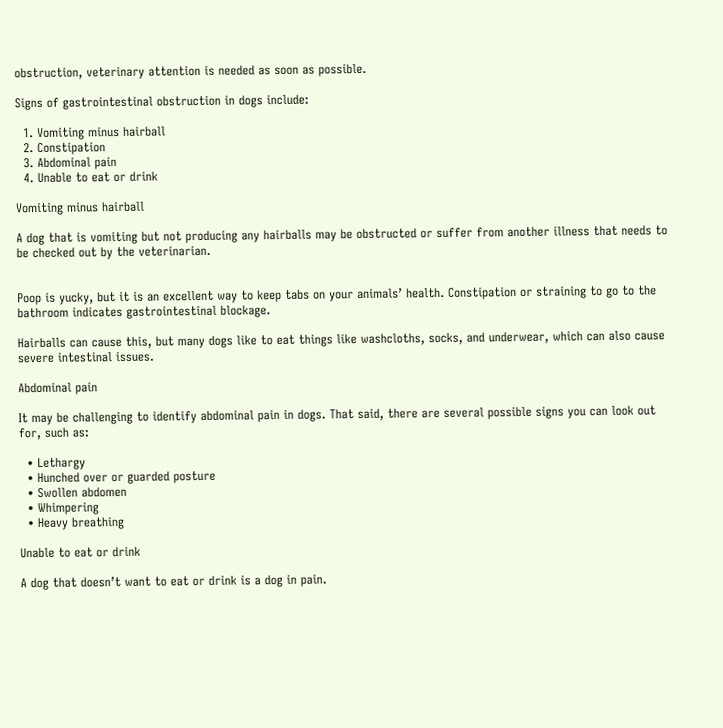obstruction, veterinary attention is needed as soon as possible.

Signs of gastrointestinal obstruction in dogs include:

  1. Vomiting minus hairball
  2. Constipation
  3. Abdominal pain
  4. Unable to eat or drink

Vomiting minus hairball

A dog that is vomiting but not producing any hairballs may be obstructed or suffer from another illness that needs to be checked out by the veterinarian.


Poop is yucky, but it is an excellent way to keep tabs on your animals’ health. Constipation or straining to go to the bathroom indicates gastrointestinal blockage.

Hairballs can cause this, but many dogs like to eat things like washcloths, socks, and underwear, which can also cause severe intestinal issues.

Abdominal pain

It may be challenging to identify abdominal pain in dogs. That said, there are several possible signs you can look out for, such as:

  • Lethargy
  • Hunched over or guarded posture
  • Swollen abdomen
  • Whimpering
  • Heavy breathing

Unable to eat or drink

A dog that doesn’t want to eat or drink is a dog in pain.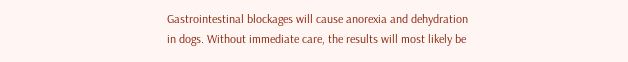Gastrointestinal blockages will cause anorexia and dehydration in dogs. Without immediate care, the results will most likely be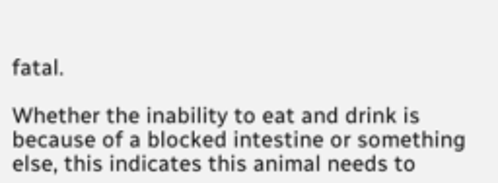fatal.

Whether the inability to eat and drink is because of a blocked intestine or something else, this indicates this animal needs to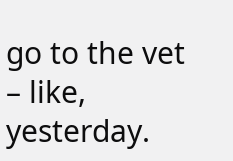go to the vet – like, yesterday.